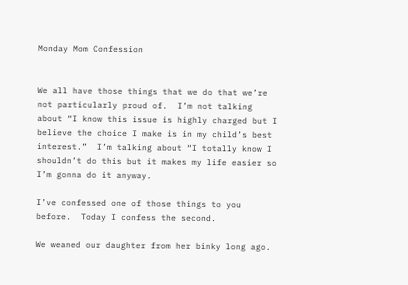Monday Mom Confession


We all have those things that we do that we’re not particularly proud of.  I’m not talking about “I know this issue is highly charged but I believe the choice I make is in my child’s best interest.”  I’m talking about “I totally know I shouldn’t do this but it makes my life easier so I’m gonna do it anyway.

I’ve confessed one of those things to you before.  Today I confess the second.

We weaned our daughter from her binky long ago.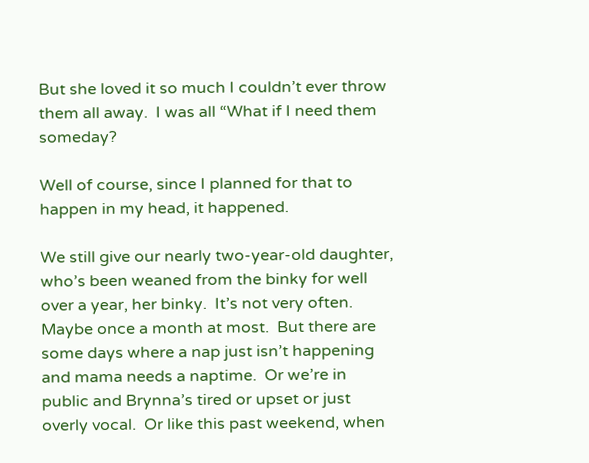But she loved it so much I couldn’t ever throw them all away.  I was all “What if I need them someday?

Well of course, since I planned for that to happen in my head, it happened.

We still give our nearly two-year-old daughter, who’s been weaned from the binky for well over a year, her binky.  It’s not very often.  Maybe once a month at most.  But there are some days where a nap just isn’t happening and mama needs a naptime.  Or we’re in public and Brynna’s tired or upset or just overly vocal.  Or like this past weekend, when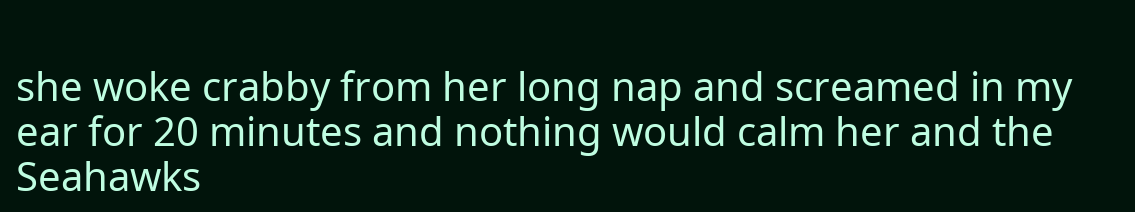she woke crabby from her long nap and screamed in my ear for 20 minutes and nothing would calm her and the Seahawks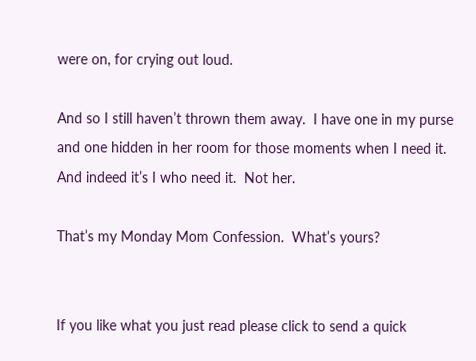were on, for crying out loud.

And so I still haven’t thrown them away.  I have one in my purse and one hidden in her room for those moments when I need it.  And indeed it’s I who need it.  Not her.

That’s my Monday Mom Confession.  What’s yours?


If you like what you just read please click to send a quick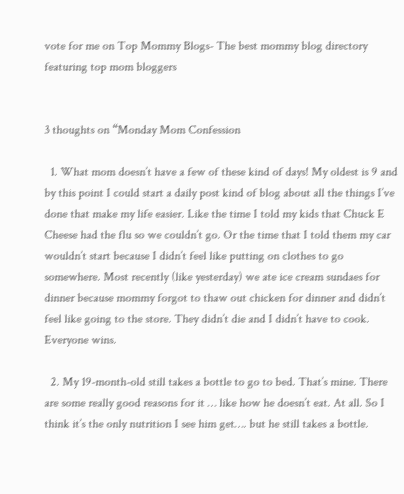vote for me on Top Mommy Blogs- The best mommy blog directory featuring top mom bloggers


3 thoughts on “Monday Mom Confession

  1. What mom doesn’t have a few of these kind of days! My oldest is 9 and by this point I could start a daily post kind of blog about all the things I’ve done that make my life easier. Like the time I told my kids that Chuck E Cheese had the flu so we couldn’t go. Or the time that I told them my car wouldn’t start because I didn’t feel like putting on clothes to go somewhere. Most recently (like yesterday) we ate ice cream sundaes for dinner because mommy forgot to thaw out chicken for dinner and didn’t feel like going to the store. They didn’t die and I didn’t have to cook. Everyone wins.

  2. My 19-month-old still takes a bottle to go to bed. That’s mine. There are some really good reasons for it … like how he doesn’t eat. At all. So I think it’s the only nutrition I see him get…. but he still takes a bottle.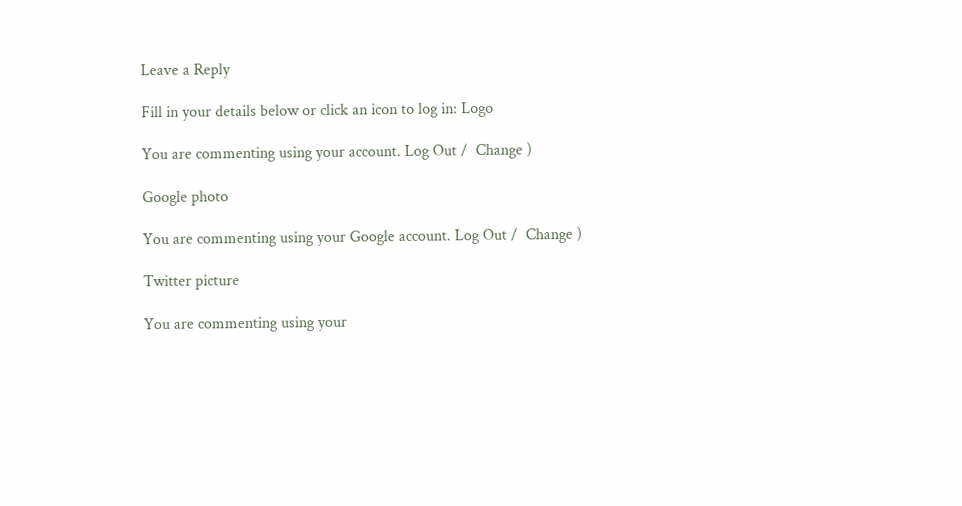Leave a Reply

Fill in your details below or click an icon to log in: Logo

You are commenting using your account. Log Out /  Change )

Google photo

You are commenting using your Google account. Log Out /  Change )

Twitter picture

You are commenting using your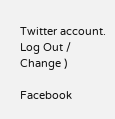Twitter account. Log Out /  Change )

Facebook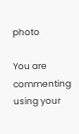photo

You are commenting using your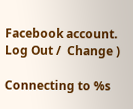Facebook account. Log Out /  Change )

Connecting to %s